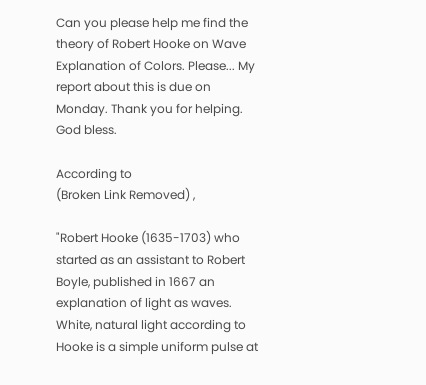Can you please help me find the theory of Robert Hooke on Wave Explanation of Colors. Please... My report about this is due on Monday. Thank you for helping. God bless.

According to
(Broken Link Removed) ,

"Robert Hooke (1635-1703) who started as an assistant to Robert Boyle, published in 1667 an explanation of light as waves. White, natural light according to Hooke is a simple uniform pulse at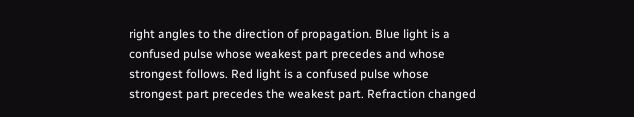right angles to the direction of propagation. Blue light is a confused pulse whose weakest part precedes and whose strongest follows. Red light is a confused pulse whose strongest part precedes the weakest part. Refraction changed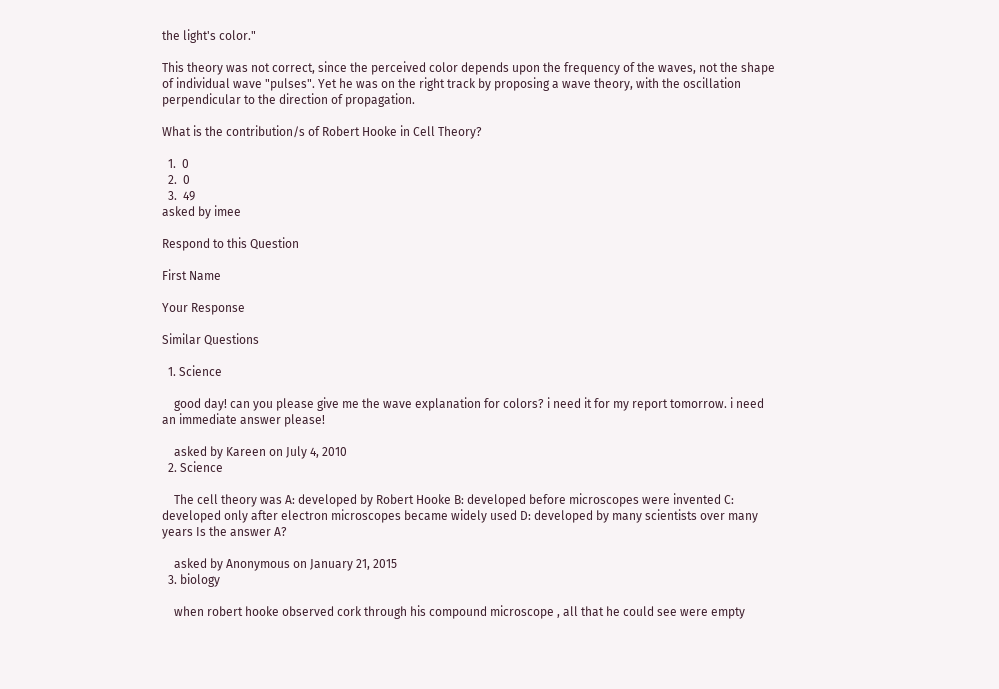the light's color."

This theory was not correct, since the perceived color depends upon the frequency of the waves, not the shape of individual wave "pulses". Yet he was on the right track by proposing a wave theory, with the oscillation perpendicular to the direction of propagation.

What is the contribution/s of Robert Hooke in Cell Theory?

  1.  0
  2.  0
  3.  49
asked by imee

Respond to this Question

First Name

Your Response

Similar Questions

  1. Science

    good day! can you please give me the wave explanation for colors? i need it for my report tomorrow. i need an immediate answer please!

    asked by Kareen on July 4, 2010
  2. Science

    The cell theory was A: developed by Robert Hooke B: developed before microscopes were invented C: developed only after electron microscopes became widely used D: developed by many scientists over many years Is the answer A?

    asked by Anonymous on January 21, 2015
  3. biology

    when robert hooke observed cork through his compound microscope , all that he could see were empty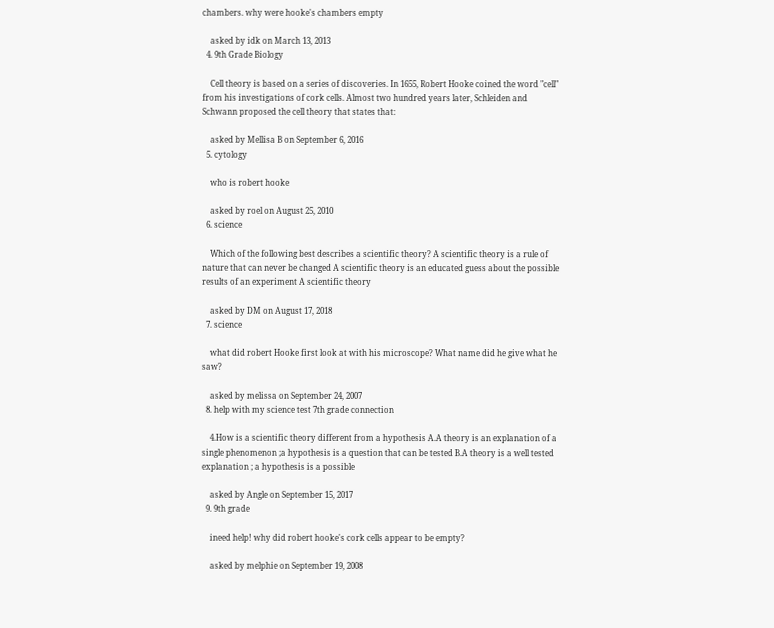chambers. why were hooke's chambers empty

    asked by idk on March 13, 2013
  4. 9th Grade Biology

    Cell theory is based on a series of discoveries. In 1655, Robert Hooke coined the word "cell" from his investigations of cork cells. Almost two hundred years later, Schleiden and Schwann proposed the cell theory that states that:

    asked by Mellisa B on September 6, 2016
  5. cytology

    who is robert hooke

    asked by roel on August 25, 2010
  6. science

    Which of the following best describes a scientific theory? A scientific theory is a rule of nature that can never be changed A scientific theory is an educated guess about the possible results of an experiment A scientific theory

    asked by DM on August 17, 2018
  7. science

    what did robert Hooke first look at with his microscope? What name did he give what he saw?

    asked by melissa on September 24, 2007
  8. help with my science test 7th grade connection

    4.How is a scientific theory different from a hypothesis A.A theory is an explanation of a single phenomenon ;a hypothesis is a question that can be tested B.A theory is a well tested explanation ; a hypothesis is a possible

    asked by Angle on September 15, 2017
  9. 9th grade

    ineed help! why did robert hooke's cork cells appear to be empty?

    asked by melphie on September 19, 2008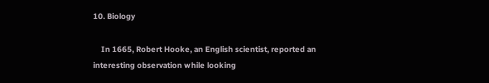10. Biology

    In 1665, Robert Hooke, an English scientist, reported an interesting observation while looking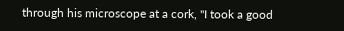through his microscope at a cork, "I took a good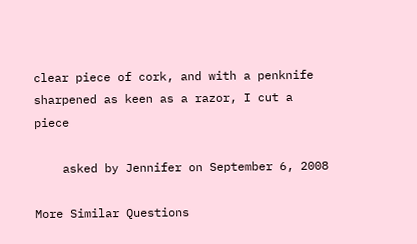clear piece of cork, and with a penknife sharpened as keen as a razor, I cut a piece

    asked by Jennifer on September 6, 2008

More Similar Questions